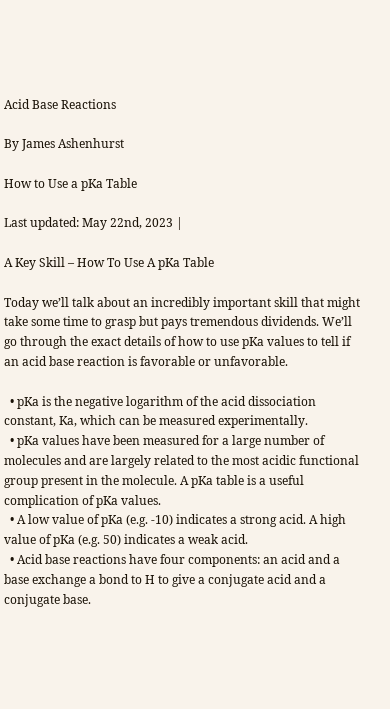Acid Base Reactions

By James Ashenhurst

How to Use a pKa Table

Last updated: May 22nd, 2023 |

A Key Skill – How To Use A pKa Table

Today we’ll talk about an incredibly important skill that might take some time to grasp but pays tremendous dividends. We’ll go through the exact details of how to use pKa values to tell if an acid base reaction is favorable or unfavorable.

  • pKa is the negative logarithm of the acid dissociation constant, Ka, which can be measured experimentally.
  • pKa values have been measured for a large number of molecules and are largely related to the most acidic functional group present in the molecule. A pKa table is a useful complication of pKa values.
  • A low value of pKa (e.g. -10) indicates a strong acid. A high value of pKa (e.g. 50) indicates a weak acid.
  • Acid base reactions have four components: an acid and a base exchange a bond to H to give a conjugate acid and a conjugate base.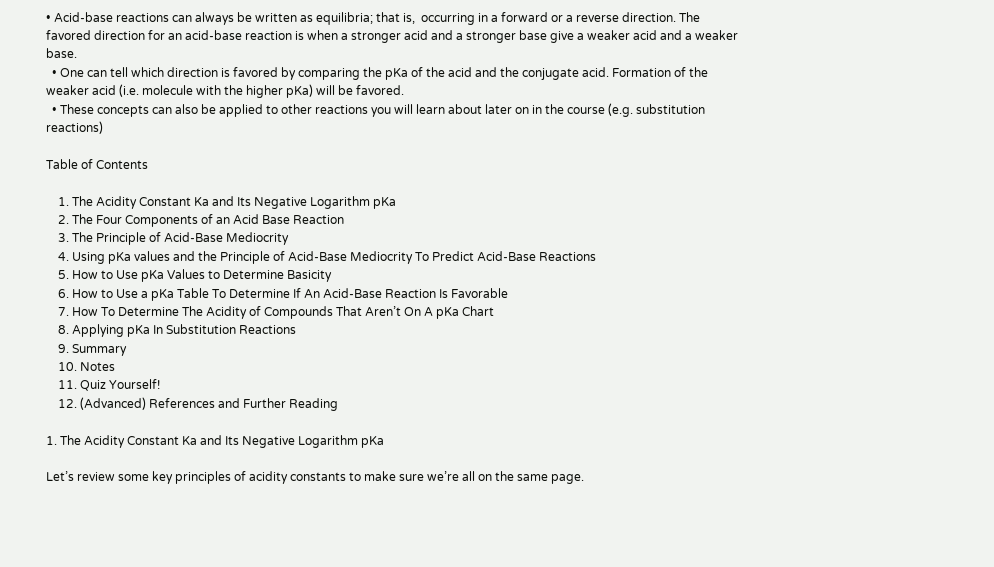• Acid-base reactions can always be written as equilibria; that is,  occurring in a forward or a reverse direction. The favored direction for an acid-base reaction is when a stronger acid and a stronger base give a weaker acid and a weaker base.
  • One can tell which direction is favored by comparing the pKa of the acid and the conjugate acid. Formation of the weaker acid (i.e. molecule with the higher pKa) will be favored.
  • These concepts can also be applied to other reactions you will learn about later on in the course (e.g. substitution reactions)

Table of Contents

    1. The Acidity Constant Ka and Its Negative Logarithm pKa
    2. The Four Components of an Acid Base Reaction
    3. The Principle of Acid-Base Mediocrity
    4. Using pKa values and the Principle of Acid-Base Mediocrity To Predict Acid-Base Reactions
    5. How to Use pKa Values to Determine Basicity
    6. How to Use a pKa Table To Determine If An Acid-Base Reaction Is Favorable
    7. How To Determine The Acidity of Compounds That Aren’t On A pKa Chart
    8. Applying pKa In Substitution Reactions
    9. Summary
    10. Notes
    11. Quiz Yourself!
    12. (Advanced) References and Further Reading

1. The Acidity Constant Ka and Its Negative Logarithm pKa

Let’s review some key principles of acidity constants to make sure we’re all on the same page.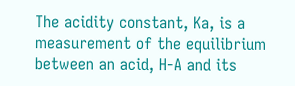The acidity constant, Ka, is a measurement of the equilibrium between an acid, H-A and its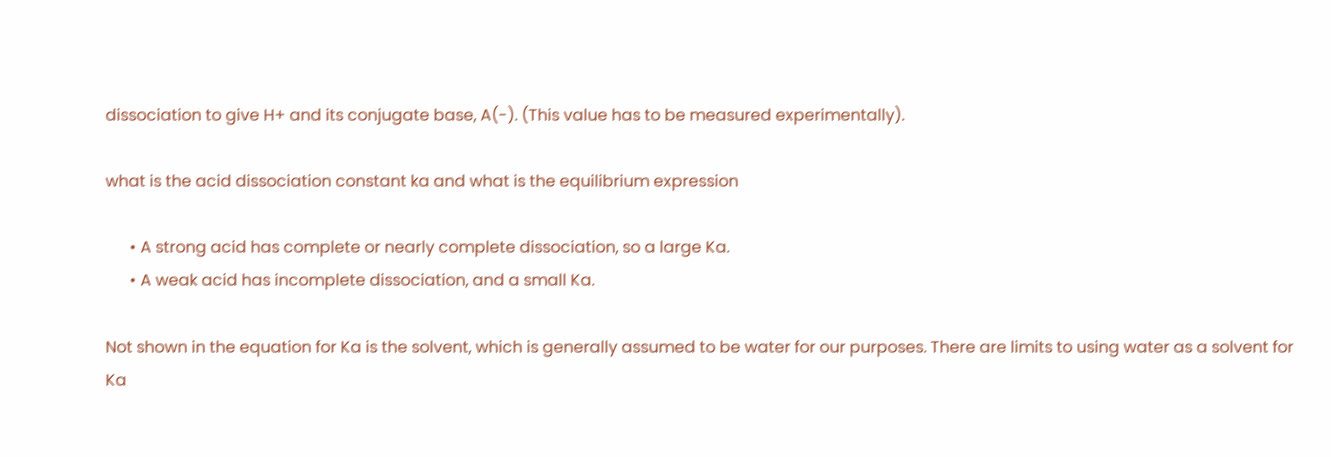dissociation to give H+ and its conjugate base, A(-). (This value has to be measured experimentally).

what is the acid dissociation constant ka and what is the equilibrium expression

      • A strong acid has complete or nearly complete dissociation, so a large Ka.
      • A weak acid has incomplete dissociation, and a small Ka.

Not shown in the equation for Ka is the solvent, which is generally assumed to be water for our purposes. There are limits to using water as a solvent for Ka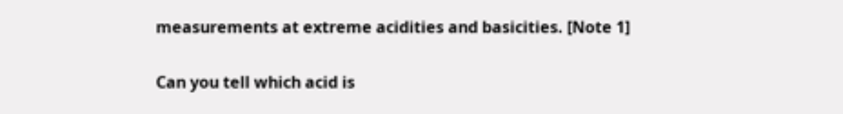measurements at extreme acidities and basicities. [Note 1]

Can you tell which acid is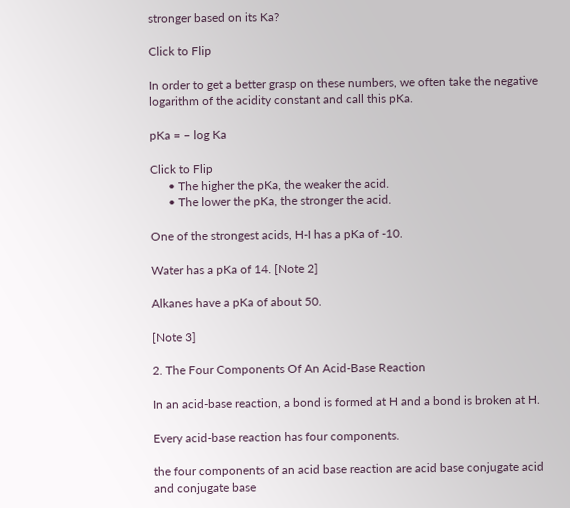stronger based on its Ka?

Click to Flip

In order to get a better grasp on these numbers, we often take the negative logarithm of the acidity constant and call this pKa.

pKa = – log Ka

Click to Flip
      • The higher the pKa, the weaker the acid.
      • The lower the pKa, the stronger the acid.

One of the strongest acids, H-I has a pKa of -10.

Water has a pKa of 14. [Note 2]

Alkanes have a pKa of about 50.

[Note 3]

2. The Four Components Of An Acid-Base Reaction

In an acid-base reaction, a bond is formed at H and a bond is broken at H.

Every acid-base reaction has four components.

the four components of an acid base reaction are acid base conjugate acid and conjugate base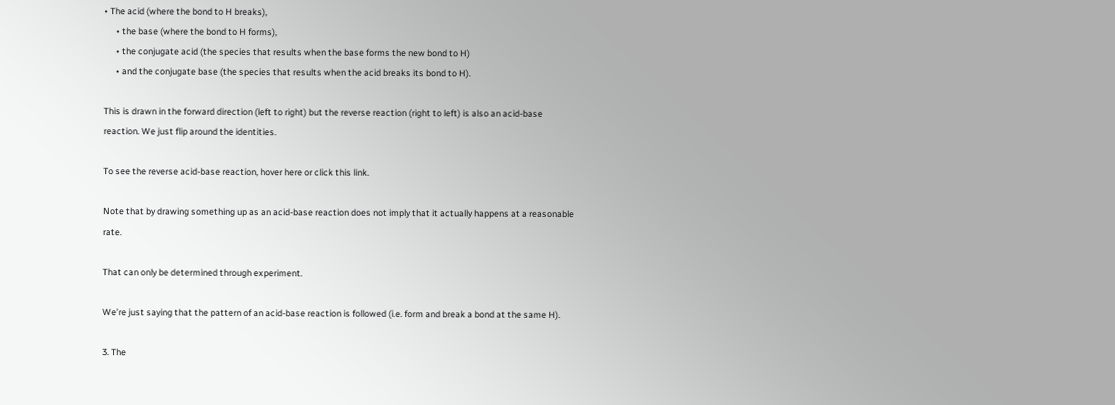• The acid (where the bond to H breaks),
      • the base (where the bond to H forms),
      • the conjugate acid (the species that results when the base forms the new bond to H)
      • and the conjugate base (the species that results when the acid breaks its bond to H).

This is drawn in the forward direction (left to right) but the reverse reaction (right to left) is also an acid-base reaction. We just flip around the identities.

To see the reverse acid-base reaction, hover here or click this link.

Note that by drawing something up as an acid-base reaction does not imply that it actually happens at a reasonable rate.

That can only be determined through experiment.

We’re just saying that the pattern of an acid-base reaction is followed (i.e. form and break a bond at the same H).

3. The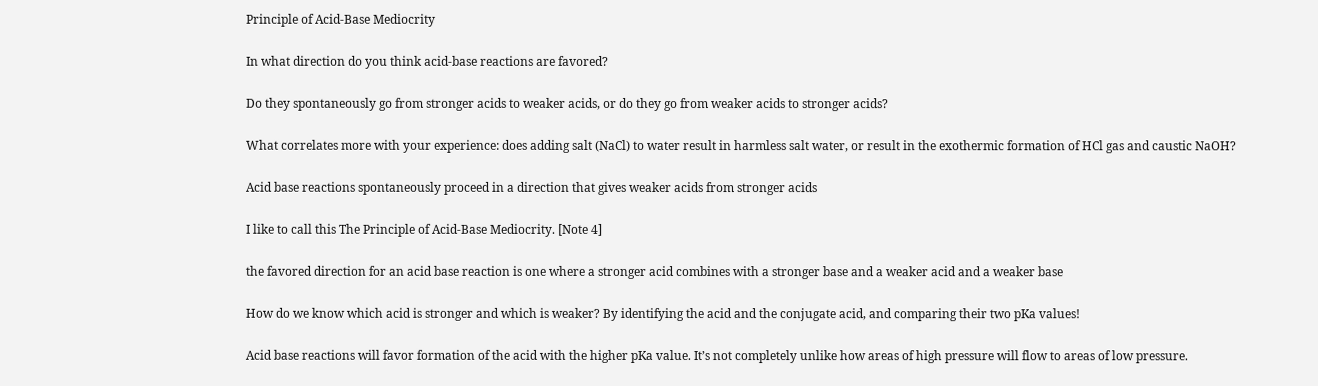Principle of Acid-Base Mediocrity

In what direction do you think acid-base reactions are favored?

Do they spontaneously go from stronger acids to weaker acids, or do they go from weaker acids to stronger acids?

What correlates more with your experience: does adding salt (NaCl) to water result in harmless salt water, or result in the exothermic formation of HCl gas and caustic NaOH?

Acid base reactions spontaneously proceed in a direction that gives weaker acids from stronger acids

I like to call this The Principle of Acid-Base Mediocrity. [Note 4]

the favored direction for an acid base reaction is one where a stronger acid combines with a stronger base and a weaker acid and a weaker base

How do we know which acid is stronger and which is weaker? By identifying the acid and the conjugate acid, and comparing their two pKa values!

Acid base reactions will favor formation of the acid with the higher pKa value. It’s not completely unlike how areas of high pressure will flow to areas of low pressure.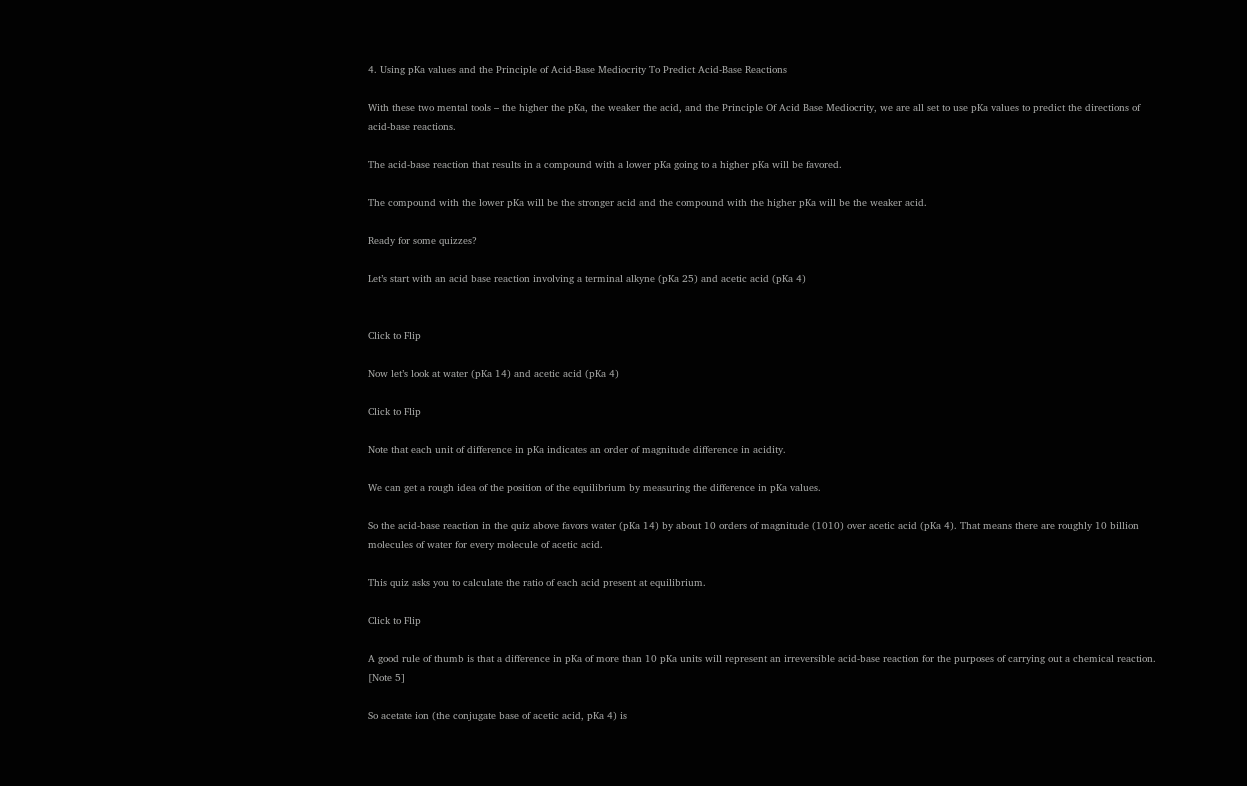4. Using pKa values and the Principle of Acid-Base Mediocrity To Predict Acid-Base Reactions

With these two mental tools – the higher the pKa, the weaker the acid, and the Principle Of Acid Base Mediocrity, we are all set to use pKa values to predict the directions of acid-base reactions.

The acid-base reaction that results in a compound with a lower pKa going to a higher pKa will be favored.

The compound with the lower pKa will be the stronger acid and the compound with the higher pKa will be the weaker acid.

Ready for some quizzes?

Let’s start with an acid base reaction involving a terminal alkyne (pKa 25) and acetic acid (pKa 4)


Click to Flip

Now let’s look at water (pKa 14) and acetic acid (pKa 4)

Click to Flip

Note that each unit of difference in pKa indicates an order of magnitude difference in acidity.

We can get a rough idea of the position of the equilibrium by measuring the difference in pKa values.

So the acid-base reaction in the quiz above favors water (pKa 14) by about 10 orders of magnitude (1010) over acetic acid (pKa 4). That means there are roughly 10 billion molecules of water for every molecule of acetic acid.

This quiz asks you to calculate the ratio of each acid present at equilibrium.

Click to Flip

A good rule of thumb is that a difference in pKa of more than 10 pKa units will represent an irreversible acid-base reaction for the purposes of carrying out a chemical reaction. [Note 5]

So acetate ion (the conjugate base of acetic acid, pKa 4) is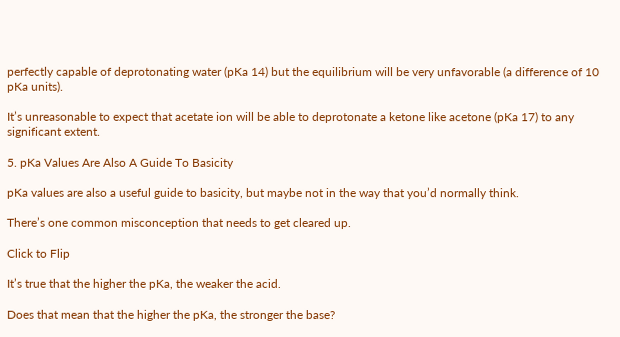perfectly capable of deprotonating water (pKa 14) but the equilibrium will be very unfavorable (a difference of 10 pKa units).

It’s unreasonable to expect that acetate ion will be able to deprotonate a ketone like acetone (pKa 17) to any significant extent.

5. pKa Values Are Also A Guide To Basicity

pKa values are also a useful guide to basicity, but maybe not in the way that you’d normally think.

There’s one common misconception that needs to get cleared up.

Click to Flip

It’s true that the higher the pKa, the weaker the acid.

Does that mean that the higher the pKa, the stronger the base?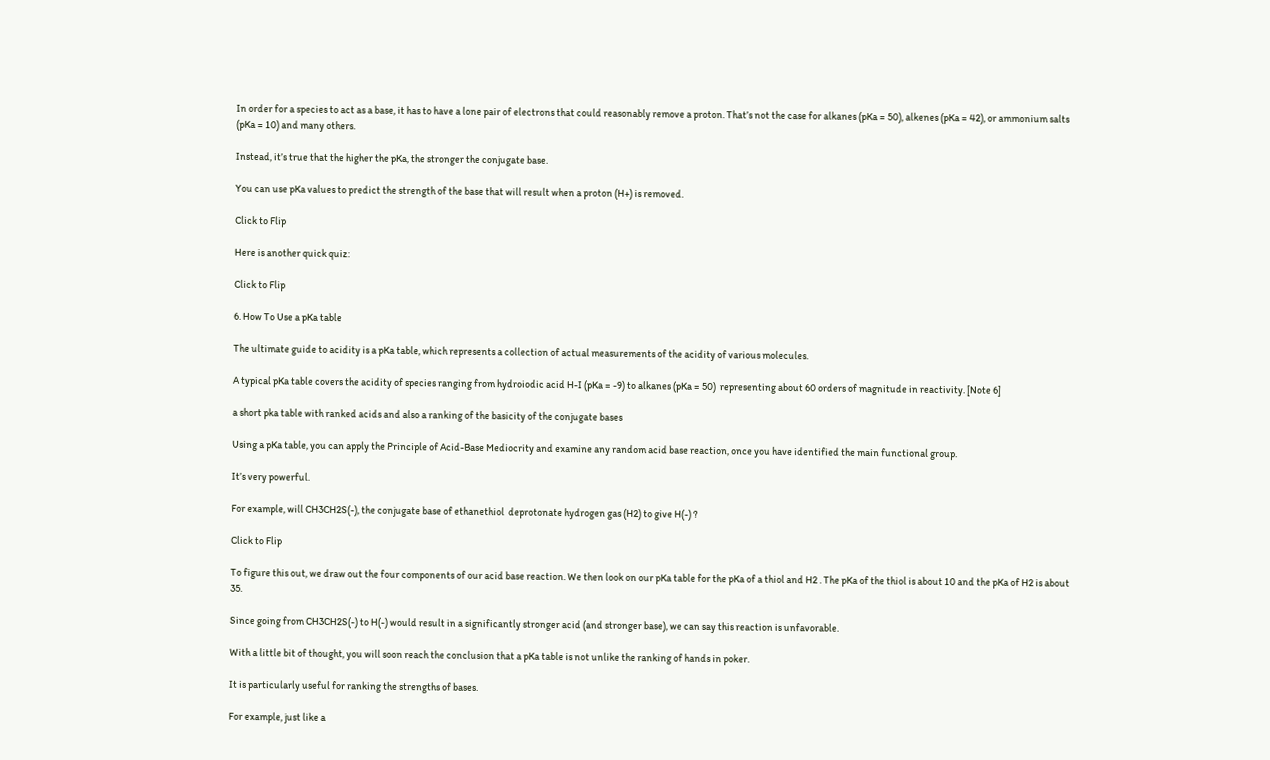In order for a species to act as a base, it has to have a lone pair of electrons that could reasonably remove a proton. That’s not the case for alkanes (pKa = 50), alkenes (pKa = 42), or ammonium salts (pKa = 10) and many others.

Instead, it’s true that the higher the pKa, the stronger the conjugate base.

You can use pKa values to predict the strength of the base that will result when a proton (H+) is removed.

Click to Flip

Here is another quick quiz:

Click to Flip

6. How To Use a pKa table

The ultimate guide to acidity is a pKa table, which represents a collection of actual measurements of the acidity of various molecules.

A typical pKa table covers the acidity of species ranging from hydroiodic acid H-I (pKa = -9) to alkanes (pKa = 50)  representing about 60 orders of magnitude in reactivity. [Note 6]

a short pka table with ranked acids and also a ranking of the basicity of the conjugate bases

Using a pKa table, you can apply the Principle of Acid-Base Mediocrity and examine any random acid base reaction, once you have identified the main functional group.

It’s very powerful.

For example, will CH3CH2S(-), the conjugate base of ethanethiol  deprotonate hydrogen gas (H2) to give H(-) ?

Click to Flip

To figure this out, we draw out the four components of our acid base reaction. We then look on our pKa table for the pKa of a thiol and H2 . The pKa of the thiol is about 10 and the pKa of H2 is about 35.

Since going from CH3CH2S(-) to H(-) would result in a significantly stronger acid (and stronger base), we can say this reaction is unfavorable.

With a little bit of thought, you will soon reach the conclusion that a pKa table is not unlike the ranking of hands in poker.

It is particularly useful for ranking the strengths of bases.

For example, just like a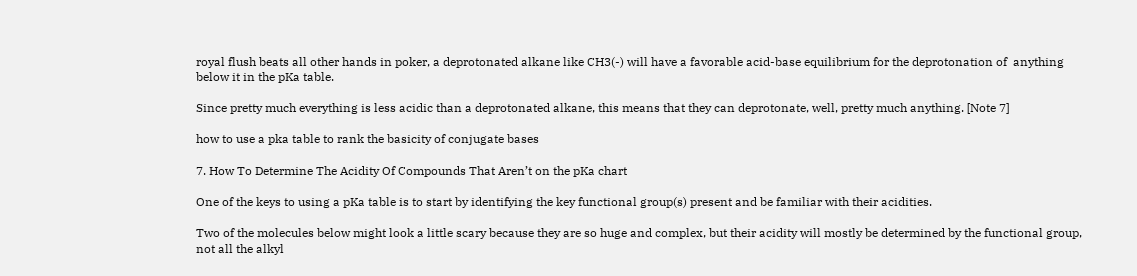royal flush beats all other hands in poker, a deprotonated alkane like CH3(-) will have a favorable acid-base equilibrium for the deprotonation of  anything below it in the pKa table.

Since pretty much everything is less acidic than a deprotonated alkane, this means that they can deprotonate, well, pretty much anything. [Note 7]

how to use a pka table to rank the basicity of conjugate bases

7. How To Determine The Acidity Of Compounds That Aren’t on the pKa chart

One of the keys to using a pKa table is to start by identifying the key functional group(s) present and be familiar with their acidities.

Two of the molecules below might look a little scary because they are so huge and complex, but their acidity will mostly be determined by the functional group, not all the alkyl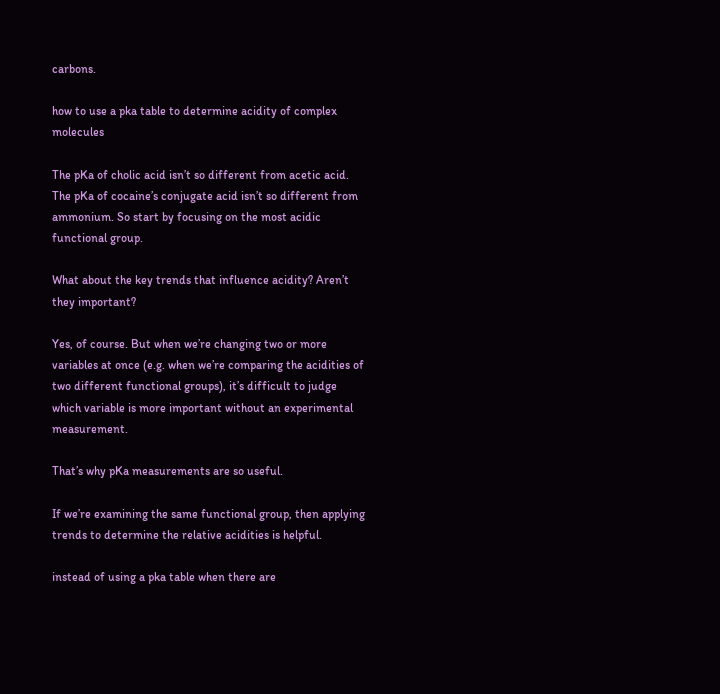carbons.

how to use a pka table to determine acidity of complex molecules

The pKa of cholic acid isn’t so different from acetic acid. The pKa of cocaine’s conjugate acid isn’t so different from ammonium. So start by focusing on the most acidic functional group.

What about the key trends that influence acidity? Aren’t they important?

Yes, of course. But when we’re changing two or more variables at once (e.g. when we’re comparing the acidities of two different functional groups), it’s difficult to judge which variable is more important without an experimental measurement.

That’s why pKa measurements are so useful.

If we’re examining the same functional group, then applying trends to determine the relative acidities is helpful.

instead of using a pka table when there are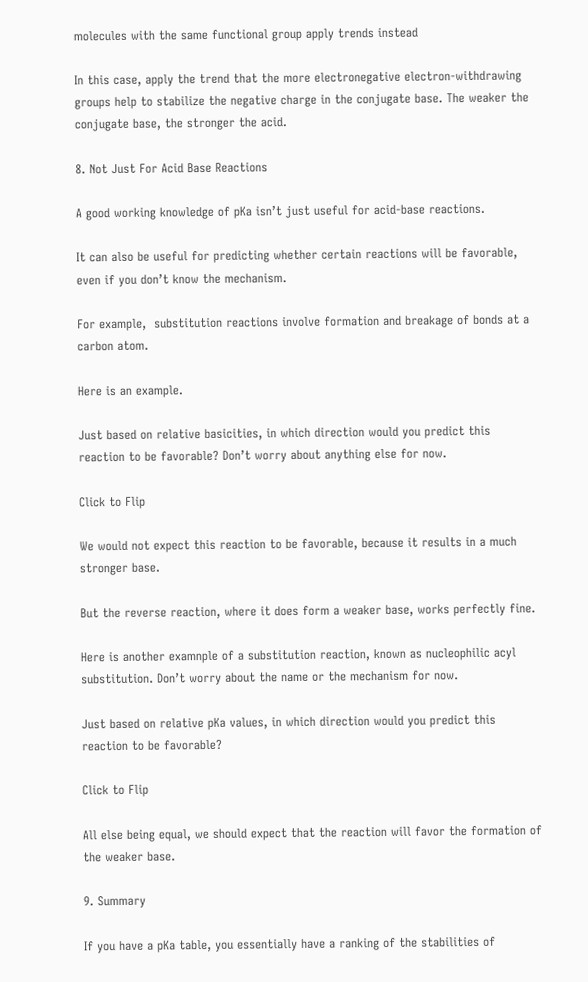molecules with the same functional group apply trends instead

In this case, apply the trend that the more electronegative electron-withdrawing groups help to stabilize the negative charge in the conjugate base. The weaker the conjugate base, the stronger the acid.

8. Not Just For Acid Base Reactions

A good working knowledge of pKa isn’t just useful for acid-base reactions.

It can also be useful for predicting whether certain reactions will be favorable, even if you don’t know the mechanism.

For example,  substitution reactions involve formation and breakage of bonds at a carbon atom.

Here is an example.

Just based on relative basicities, in which direction would you predict this reaction to be favorable? Don’t worry about anything else for now.

Click to Flip

We would not expect this reaction to be favorable, because it results in a much stronger base.

But the reverse reaction, where it does form a weaker base, works perfectly fine.

Here is another examnple of a substitution reaction, known as nucleophilic acyl substitution. Don’t worry about the name or the mechanism for now.

Just based on relative pKa values, in which direction would you predict this reaction to be favorable?

Click to Flip

All else being equal, we should expect that the reaction will favor the formation of the weaker base.

9. Summary

If you have a pKa table, you essentially have a ranking of the stabilities of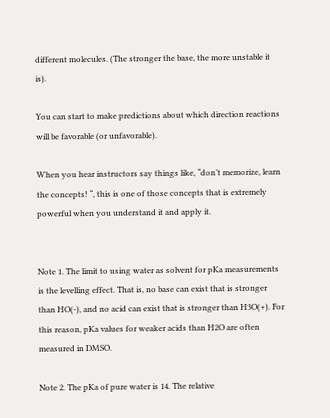different molecules. (The stronger the base, the more unstable it is).

You can start to make predictions about which direction reactions will be favorable (or unfavorable).

When you hear instructors say things like, “don’t memorize, learn the concepts! “, this is one of those concepts that is extremely powerful when you understand it and apply it.


Note 1. The limit to using water as solvent for pKa measurements is the levelling effect. That is, no base can exist that is stronger than HO(-), and no acid can exist that is stronger than H3O(+). For this reason, pKa values for weaker acids than H2O are often measured in DMSO.

Note 2. The pKa of pure water is 14. The relative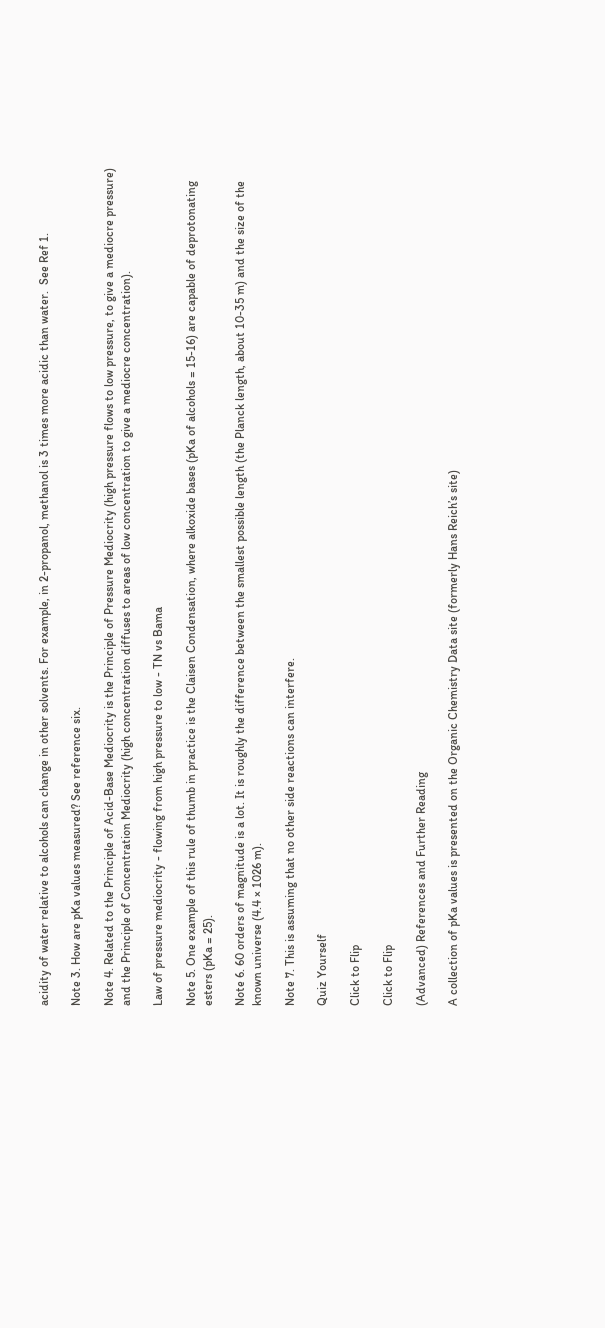acidity of water relative to alcohols can change in other solvents. For example, in 2-propanol, methanol is 3 times more acidic than water.  See Ref 1.

Note 3. How are pKa values measured? See reference six.

Note 4. Related to the Principle of Acid-Base Mediocrity is the Principle of Pressure Mediocrity (high pressure flows to low pressure, to give a mediocre pressure) and the Principle of Concentration Mediocrity (high concentration diffuses to areas of low concentration to give a mediocre concentration).

Law of pressure mediocrity - flowing from high pressure to low - TN vs Bama

Note 5. One example of this rule of thumb in practice is the Claisen Condensation, where alkoxide bases (pKa of alcohols = 15-16) are capable of deprotonating esters (pKa = 25).

Note 6. 60 orders of magnitude is a lot. It is roughly the difference between the smallest possible length (the Planck length, about 10-35 m) and the size of the known universe (4.4 × 1026 m).

Note 7. This is assuming that no other side reactions can interfere.

Quiz Yourself

Click to Flip

Click to Flip

(Advanced) References and Further Reading

A collection of pKa values is presented on the Organic Chemistry Data site (formerly Hans Reich’s site)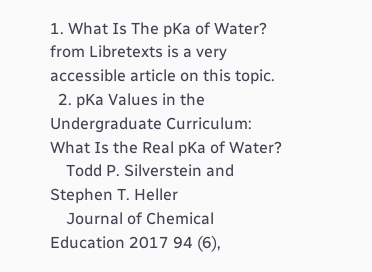1. What Is The pKa of Water? from Libretexts is a very accessible article on this topic.
  2. pKa Values in the Undergraduate Curriculum: What Is the Real pKa of Water?
    Todd P. Silverstein and Stephen T. Heller
    Journal of Chemical Education 2017 94 (6),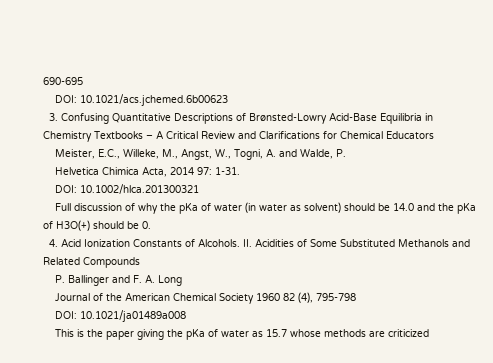690-695
    DOI: 10.1021/acs.jchemed.6b00623
  3. Confusing Quantitative Descriptions of Brønsted-Lowry Acid-Base Equilibria in Chemistry Textbooks – A Critical Review and Clarifications for Chemical Educators
    Meister, E.C., Willeke, M., Angst, W., Togni, A. and Walde, P.
    Helvetica Chimica Acta, 2014 97: 1-31.
    DOI: 10.1002/hlca.201300321
    Full discussion of why the pKa of water (in water as solvent) should be 14.0 and the pKa of H3O(+) should be 0.
  4. Acid Ionization Constants of Alcohols. II. Acidities of Some Substituted Methanols and Related Compounds
    P. Ballinger and F. A. Long
    Journal of the American Chemical Society 1960 82 (4), 795-798
    DOI: 10.1021/ja01489a008
    This is the paper giving the pKa of water as 15.7 whose methods are criticized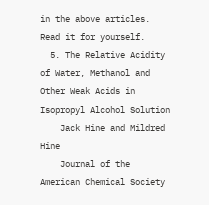in the above articles. Read it for yourself.
  5. The Relative Acidity of Water, Methanol and Other Weak Acids in Isopropyl Alcohol Solution
    Jack Hine and Mildred Hine
    Journal of the American Chemical Society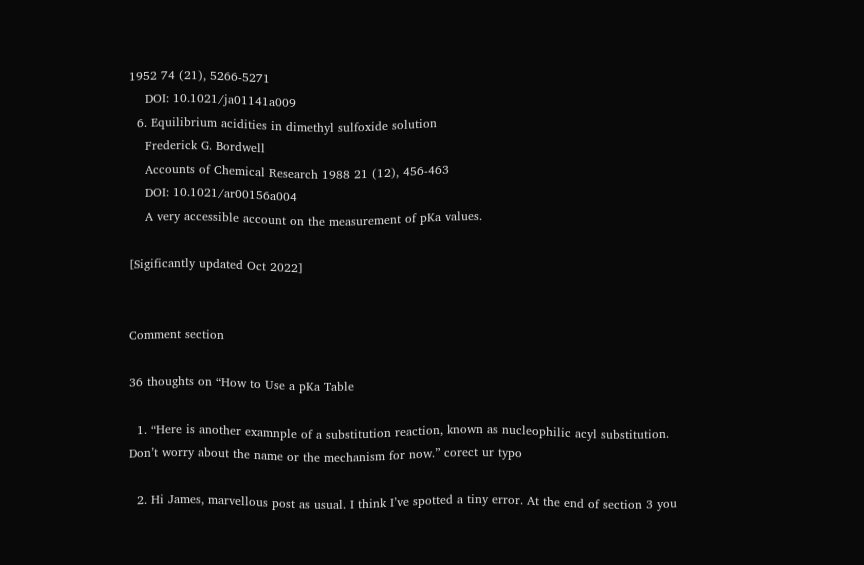1952 74 (21), 5266-5271
    DOI: 10.1021/ja01141a009
  6. Equilibrium acidities in dimethyl sulfoxide solution
    Frederick G. Bordwell
    Accounts of Chemical Research 1988 21 (12), 456-463
    DOI: 10.1021/ar00156a004
    A very accessible account on the measurement of pKa values.

[Sigificantly updated Oct 2022]


Comment section

36 thoughts on “How to Use a pKa Table

  1. “Here is another examnple of a substitution reaction, known as nucleophilic acyl substitution. Don’t worry about the name or the mechanism for now.” corect ur typo

  2. Hi James, marvellous post as usual. I think I’ve spotted a tiny error. At the end of section 3 you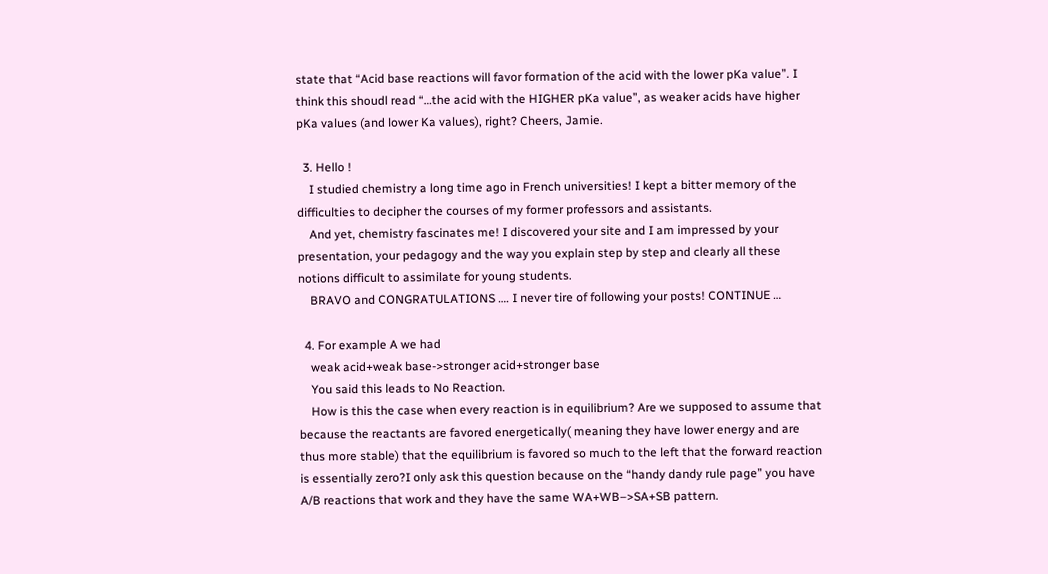state that “Acid base reactions will favor formation of the acid with the lower pKa value”. I think this shoudl read “…the acid with the HIGHER pKa value”, as weaker acids have higher pKa values (and lower Ka values), right? Cheers, Jamie.

  3. Hello !
    I studied chemistry a long time ago in French universities! I kept a bitter memory of the difficulties to decipher the courses of my former professors and assistants.
    And yet, chemistry fascinates me! I discovered your site and I am impressed by your presentation, your pedagogy and the way you explain step by step and clearly all these notions difficult to assimilate for young students.
    BRAVO and CONGRATULATIONS …. I never tire of following your posts! CONTINUE …

  4. For example A we had
    weak acid+weak base->stronger acid+stronger base
    You said this leads to No Reaction.
    How is this the case when every reaction is in equilibrium? Are we supposed to assume that because the reactants are favored energetically( meaning they have lower energy and are thus more stable) that the equilibrium is favored so much to the left that the forward reaction is essentially zero?I only ask this question because on the “handy dandy rule page” you have A/B reactions that work and they have the same WA+WB–>SA+SB pattern.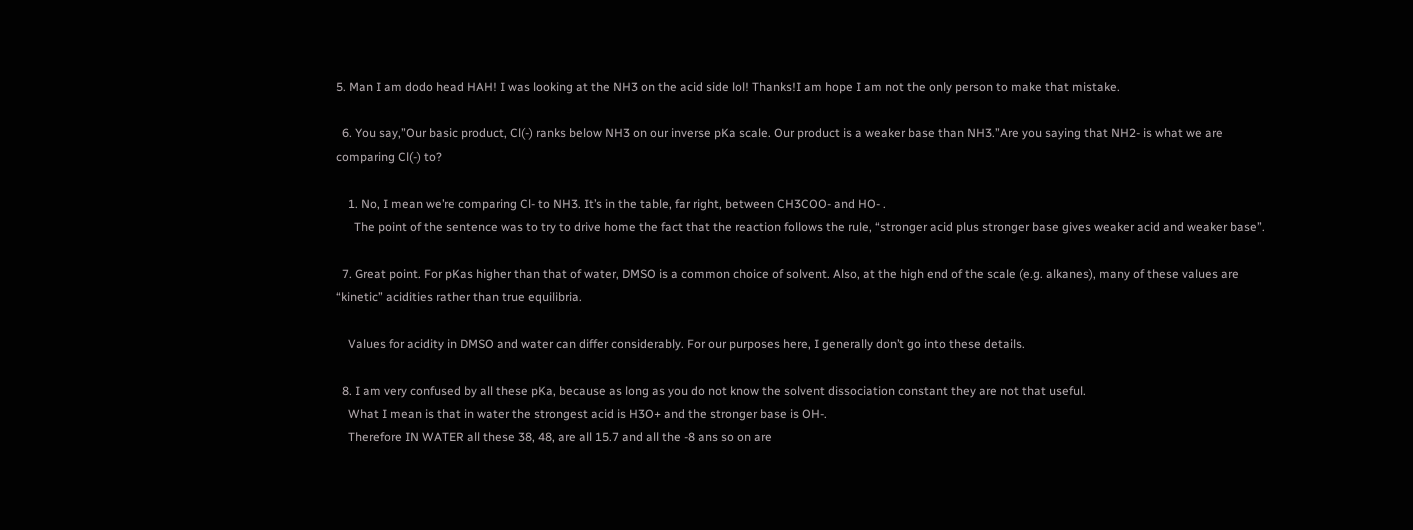5. Man I am dodo head HAH! I was looking at the NH3 on the acid side lol! Thanks!I am hope I am not the only person to make that mistake.

  6. You say,”Our basic product, Cl(-) ranks below NH3 on our inverse pKa scale. Our product is a weaker base than NH3.”Are you saying that NH2- is what we are comparing Cl(-) to?

    1. No, I mean we’re comparing Cl- to NH3. It’s in the table, far right, between CH3COO- and HO- .
      The point of the sentence was to try to drive home the fact that the reaction follows the rule, “stronger acid plus stronger base gives weaker acid and weaker base”.

  7. Great point. For pKas higher than that of water, DMSO is a common choice of solvent. Also, at the high end of the scale (e.g. alkanes), many of these values are “kinetic” acidities rather than true equilibria.

    Values for acidity in DMSO and water can differ considerably. For our purposes here, I generally don’t go into these details.

  8. I am very confused by all these pKa, because as long as you do not know the solvent dissociation constant they are not that useful.
    What I mean is that in water the strongest acid is H3O+ and the stronger base is OH-.
    Therefore IN WATER all these 38, 48, are all 15.7 and all the -8 ans so on are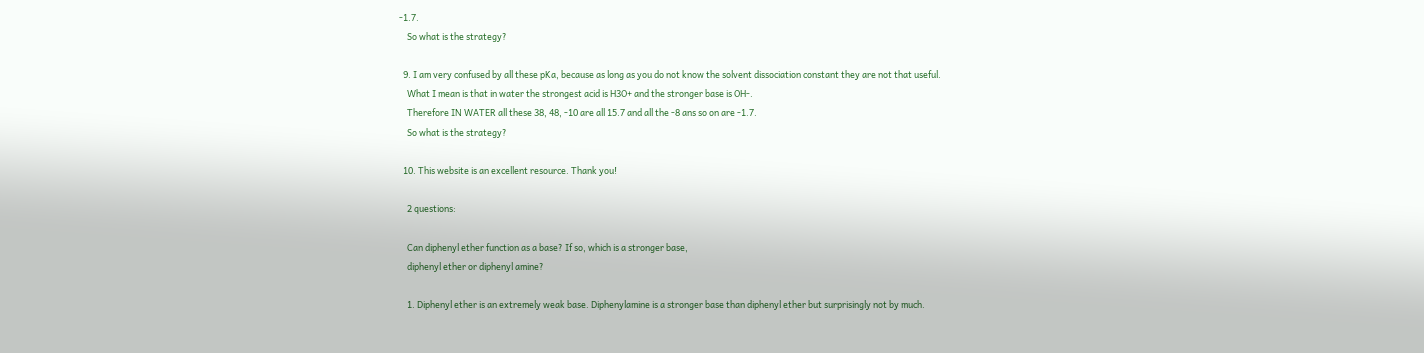-1.7.
    So what is the strategy?

  9. I am very confused by all these pKa, because as long as you do not know the solvent dissociation constant they are not that useful.
    What I mean is that in water the strongest acid is H3O+ and the stronger base is OH-.
    Therefore IN WATER all these 38, 48, -10 are all 15.7 and all the -8 ans so on are -1.7.
    So what is the strategy?

  10. This website is an excellent resource. Thank you!

    2 questions:

    Can diphenyl ether function as a base? If so, which is a stronger base,
    diphenyl ether or diphenyl amine?

    1. Diphenyl ether is an extremely weak base. Diphenylamine is a stronger base than diphenyl ether but surprisingly not by much.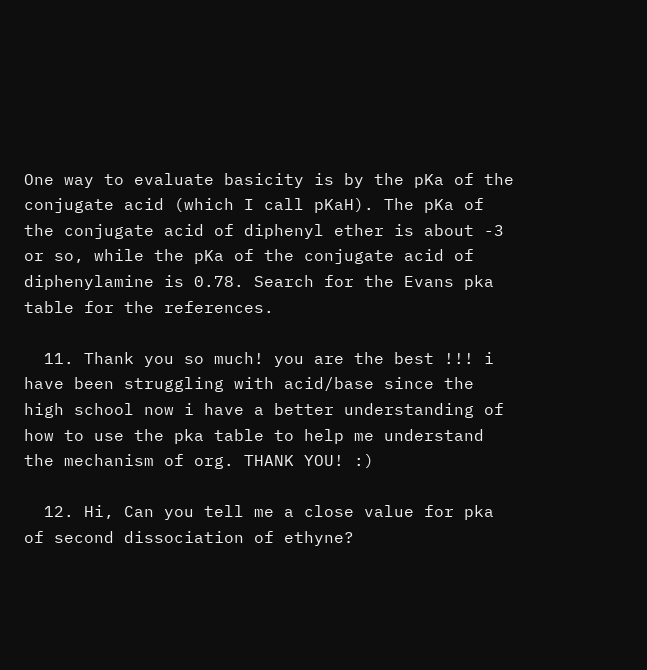One way to evaluate basicity is by the pKa of the conjugate acid (which I call pKaH). The pKa of the conjugate acid of diphenyl ether is about -3 or so, while the pKa of the conjugate acid of diphenylamine is 0.78. Search for the Evans pka table for the references.

  11. Thank you so much! you are the best !!! i have been struggling with acid/base since the high school now i have a better understanding of how to use the pka table to help me understand the mechanism of org. THANK YOU! :)

  12. Hi, Can you tell me a close value for pka of second dissociation of ethyne?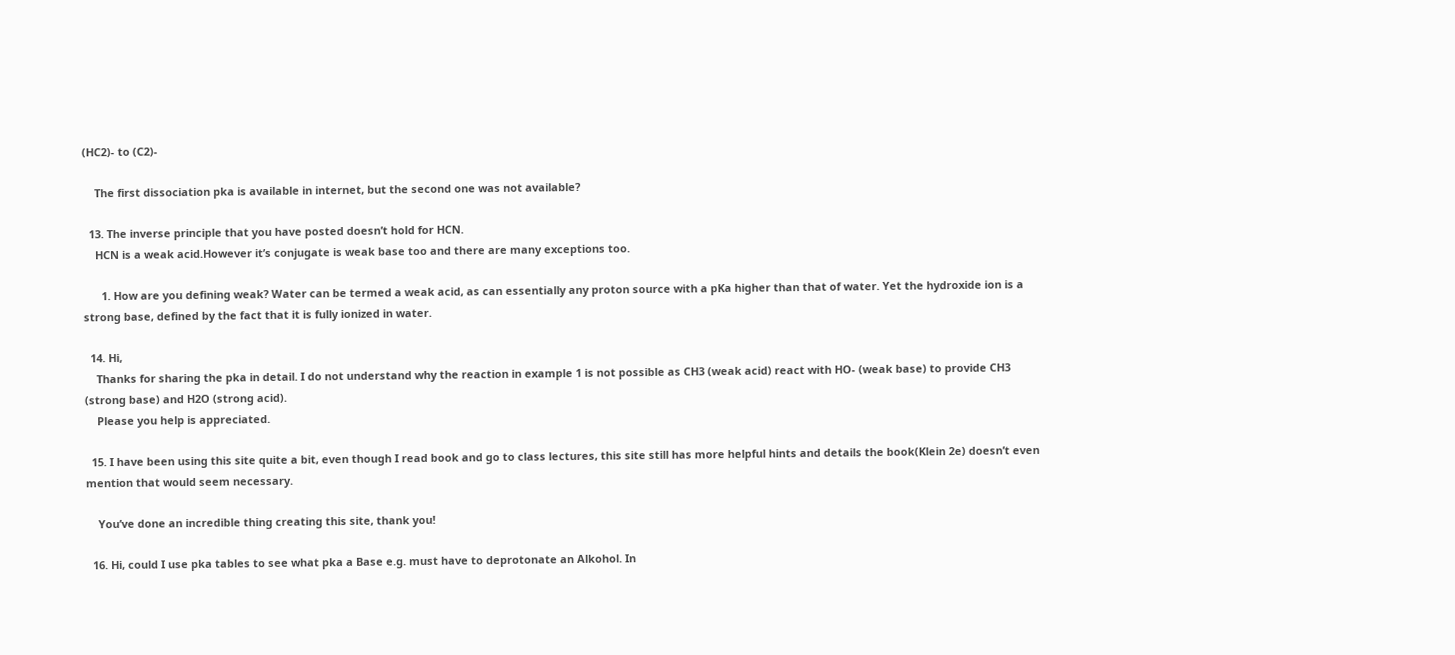(HC2)- to (C2)-

    The first dissociation pka is available in internet, but the second one was not available?

  13. The inverse principle that you have posted doesn’t hold for HCN.
    HCN is a weak acid.However it’s conjugate is weak base too and there are many exceptions too.

      1. How are you defining weak? Water can be termed a weak acid, as can essentially any proton source with a pKa higher than that of water. Yet the hydroxide ion is a strong base, defined by the fact that it is fully ionized in water.

  14. Hi,
    Thanks for sharing the pka in detail. I do not understand why the reaction in example 1 is not possible as CH3 (weak acid) react with HO- (weak base) to provide CH3 (strong base) and H2O (strong acid).
    Please you help is appreciated.

  15. I have been using this site quite a bit, even though I read book and go to class lectures, this site still has more helpful hints and details the book(Klein 2e) doesn’t even mention that would seem necessary.

    You’ve done an incredible thing creating this site, thank you!

  16. Hi, could I use pka tables to see what pka a Base e.g. must have to deprotonate an Alkohol. In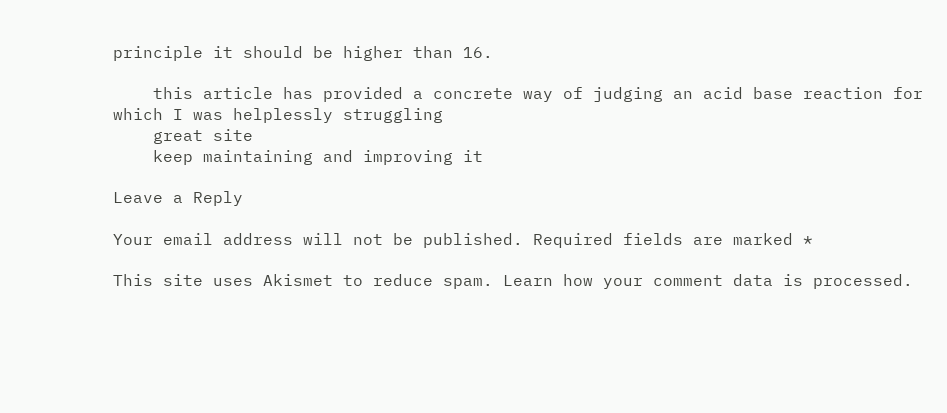principle it should be higher than 16.

    this article has provided a concrete way of judging an acid base reaction for which I was helplessly struggling
    great site
    keep maintaining and improving it

Leave a Reply

Your email address will not be published. Required fields are marked *

This site uses Akismet to reduce spam. Learn how your comment data is processed.